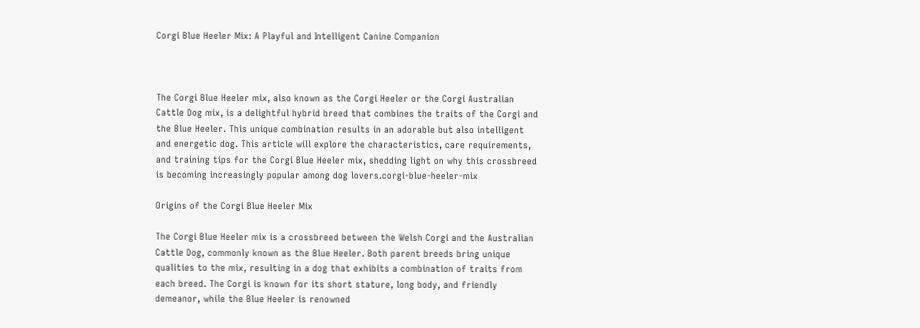Corgi Blue Heeler Mix: A Playful and Intelligent Canine Companion



The Corgi Blue Heeler mix, also known as the Corgi Heeler or the Corgi Australian Cattle Dog mix, is a delightful hybrid breed that combines the traits of the Corgi and the Blue Heeler. This unique combination results in an adorable but also intelligent and energetic dog. This article will explore the characteristics, care requirements, and training tips for the Corgi Blue Heeler mix, shedding light on why this crossbreed is becoming increasingly popular among dog lovers.corgi-blue-heeler-mix

Origins of the Corgi Blue Heeler Mix

The Corgi Blue Heeler mix is a crossbreed between the Welsh Corgi and the Australian Cattle Dog, commonly known as the Blue Heeler. Both parent breeds bring unique qualities to the mix, resulting in a dog that exhibits a combination of traits from each breed. The Corgi is known for its short stature, long body, and friendly demeanor, while the Blue Heeler is renowned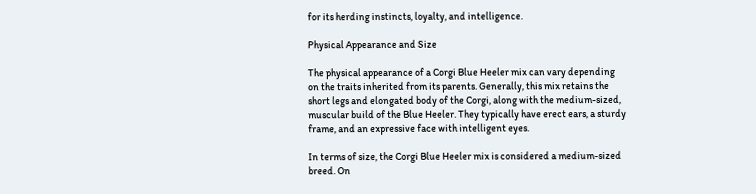for its herding instincts, loyalty, and intelligence.

Physical Appearance and Size

The physical appearance of a Corgi Blue Heeler mix can vary depending on the traits inherited from its parents. Generally, this mix retains the short legs and elongated body of the Corgi, along with the medium-sized, muscular build of the Blue Heeler. They typically have erect ears, a sturdy frame, and an expressive face with intelligent eyes.

In terms of size, the Corgi Blue Heeler mix is considered a medium-sized breed. On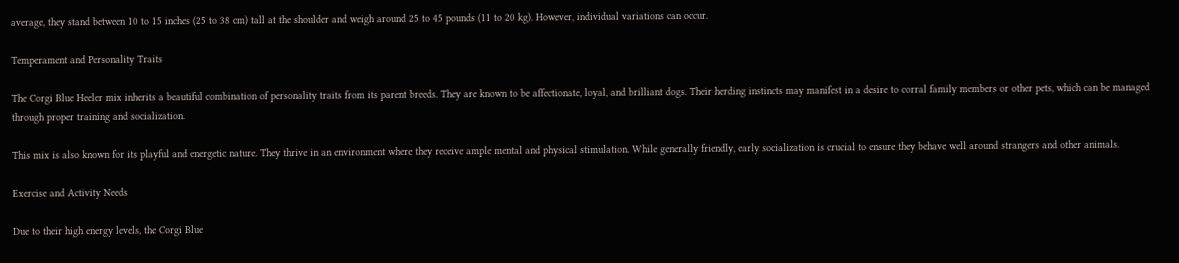average, they stand between 10 to 15 inches (25 to 38 cm) tall at the shoulder and weigh around 25 to 45 pounds (11 to 20 kg). However, individual variations can occur.

Temperament and Personality Traits

The Corgi Blue Heeler mix inherits a beautiful combination of personality traits from its parent breeds. They are known to be affectionate, loyal, and brilliant dogs. Their herding instincts may manifest in a desire to corral family members or other pets, which can be managed through proper training and socialization.

This mix is also known for its playful and energetic nature. They thrive in an environment where they receive ample mental and physical stimulation. While generally friendly, early socialization is crucial to ensure they behave well around strangers and other animals.

Exercise and Activity Needs

Due to their high energy levels, the Corgi Blue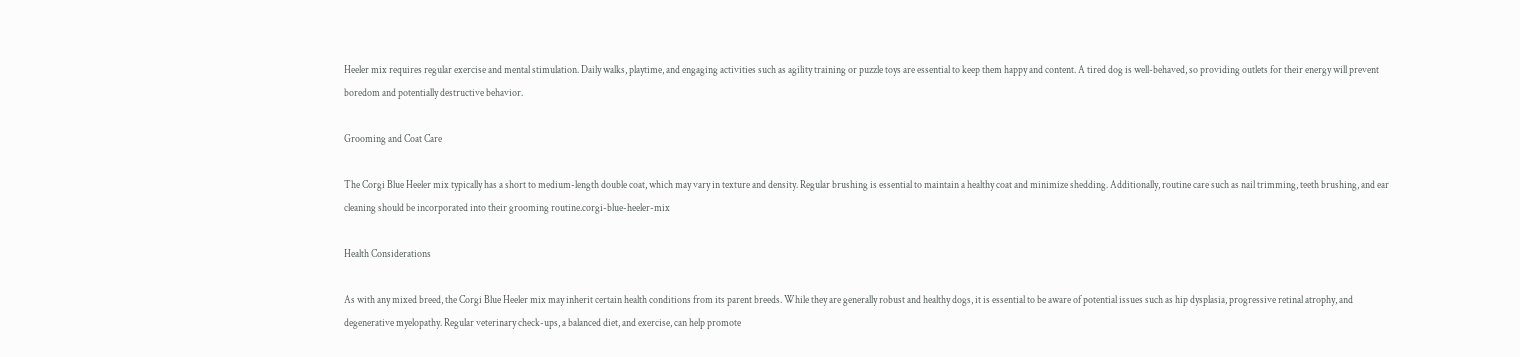Heeler mix requires regular exercise and mental stimulation. Daily walks, playtime, and engaging activities such as agility training or puzzle toys are essential to keep them happy and content. A tired dog is well-behaved, so providing outlets for their energy will prevent boredom and potentially destructive behavior.

Grooming and Coat Care

The Corgi Blue Heeler mix typically has a short to medium-length double coat, which may vary in texture and density. Regular brushing is essential to maintain a healthy coat and minimize shedding. Additionally, routine care such as nail trimming, teeth brushing, and ear cleaning should be incorporated into their grooming routine.corgi-blue-heeler-mix

Health Considerations

As with any mixed breed, the Corgi Blue Heeler mix may inherit certain health conditions from its parent breeds. While they are generally robust and healthy dogs, it is essential to be aware of potential issues such as hip dysplasia, progressive retinal atrophy, and degenerative myelopathy. Regular veterinary check-ups, a balanced diet, and exercise, can help promote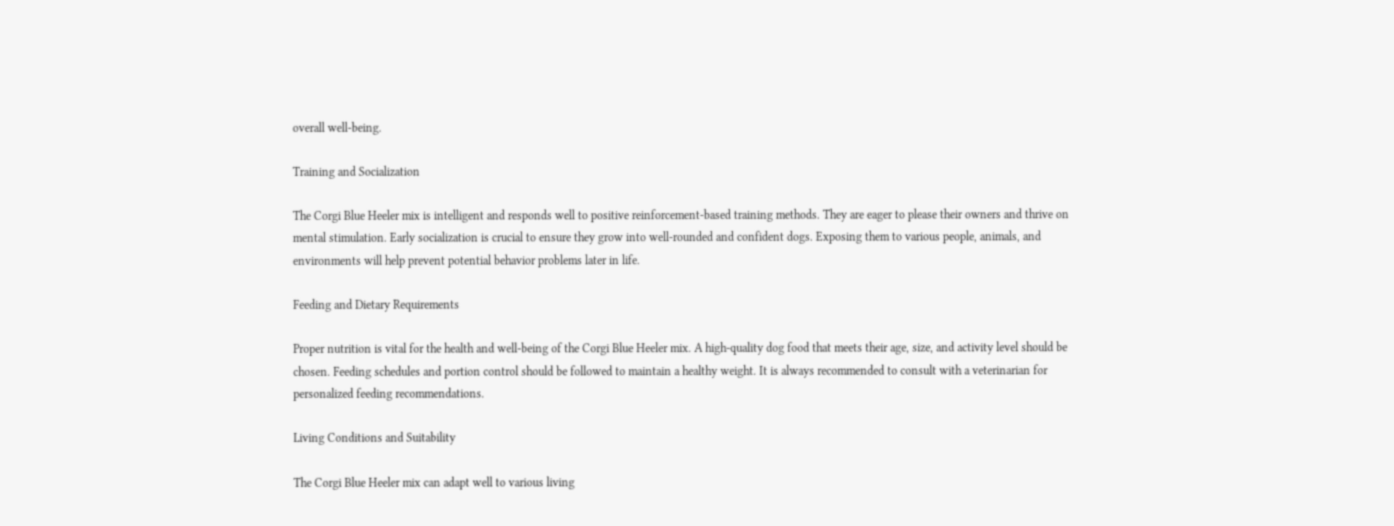overall well-being.

Training and Socialization

The Corgi Blue Heeler mix is intelligent and responds well to positive reinforcement-based training methods. They are eager to please their owners and thrive on mental stimulation. Early socialization is crucial to ensure they grow into well-rounded and confident dogs. Exposing them to various people, animals, and environments will help prevent potential behavior problems later in life.

Feeding and Dietary Requirements

Proper nutrition is vital for the health and well-being of the Corgi Blue Heeler mix. A high-quality dog food that meets their age, size, and activity level should be chosen. Feeding schedules and portion control should be followed to maintain a healthy weight. It is always recommended to consult with a veterinarian for personalized feeding recommendations.

Living Conditions and Suitability

The Corgi Blue Heeler mix can adapt well to various living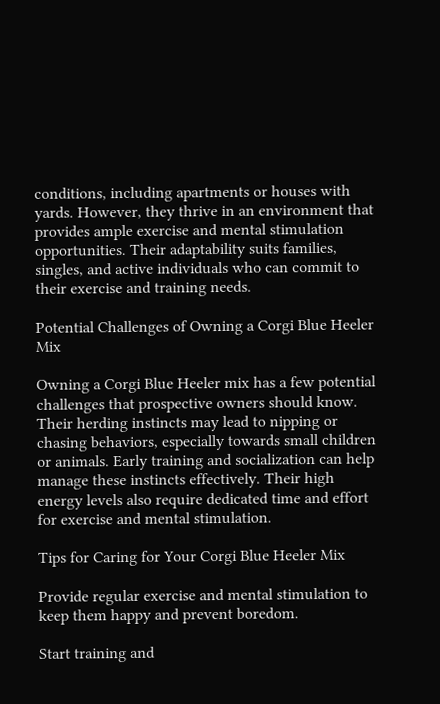conditions, including apartments or houses with yards. However, they thrive in an environment that provides ample exercise and mental stimulation opportunities. Their adaptability suits families, singles, and active individuals who can commit to their exercise and training needs.

Potential Challenges of Owning a Corgi Blue Heeler Mix

Owning a Corgi Blue Heeler mix has a few potential challenges that prospective owners should know. Their herding instincts may lead to nipping or chasing behaviors, especially towards small children or animals. Early training and socialization can help manage these instincts effectively. Their high energy levels also require dedicated time and effort for exercise and mental stimulation.

Tips for Caring for Your Corgi Blue Heeler Mix

Provide regular exercise and mental stimulation to keep them happy and prevent boredom.

Start training and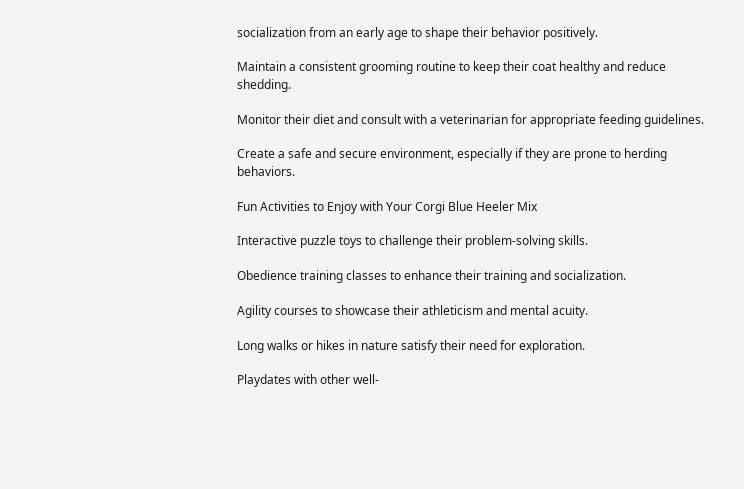socialization from an early age to shape their behavior positively.

Maintain a consistent grooming routine to keep their coat healthy and reduce shedding.

Monitor their diet and consult with a veterinarian for appropriate feeding guidelines.

Create a safe and secure environment, especially if they are prone to herding behaviors.

Fun Activities to Enjoy with Your Corgi Blue Heeler Mix

Interactive puzzle toys to challenge their problem-solving skills.

Obedience training classes to enhance their training and socialization.

Agility courses to showcase their athleticism and mental acuity.

Long walks or hikes in nature satisfy their need for exploration.

Playdates with other well-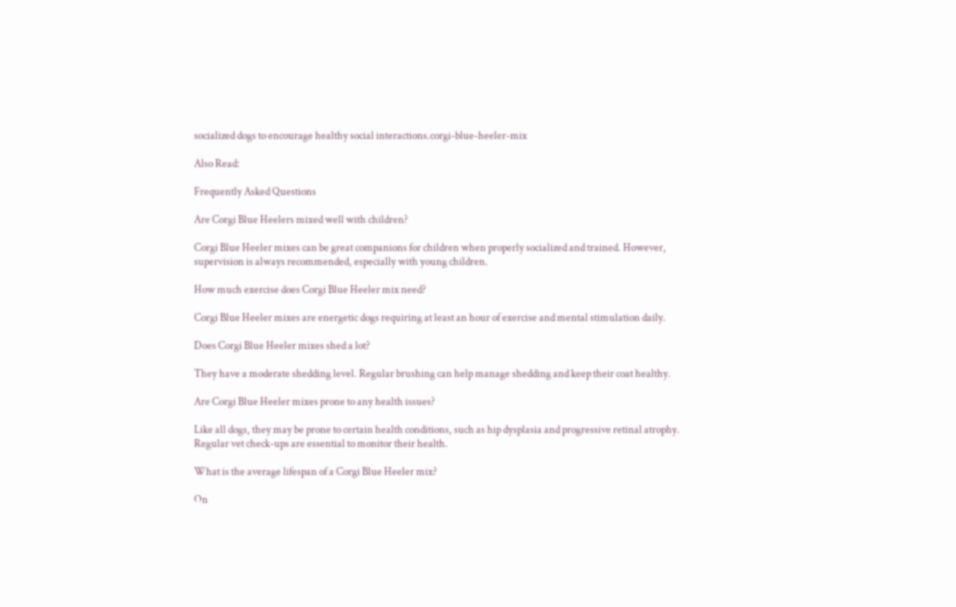socialized dogs to encourage healthy social interactions.corgi-blue-heeler-mix

Also Read:

Frequently Asked Questions

Are Corgi Blue Heelers mixed well with children?

Corgi Blue Heeler mixes can be great companions for children when properly socialized and trained. However, supervision is always recommended, especially with young children.

How much exercise does Corgi Blue Heeler mix need?

Corgi Blue Heeler mixes are energetic dogs requiring at least an hour of exercise and mental stimulation daily.

Does Corgi Blue Heeler mixes shed a lot?

They have a moderate shedding level. Regular brushing can help manage shedding and keep their coat healthy.

Are Corgi Blue Heeler mixes prone to any health issues?

Like all dogs, they may be prone to certain health conditions, such as hip dysplasia and progressive retinal atrophy. Regular vet check-ups are essential to monitor their health.

What is the average lifespan of a Corgi Blue Heeler mix?

On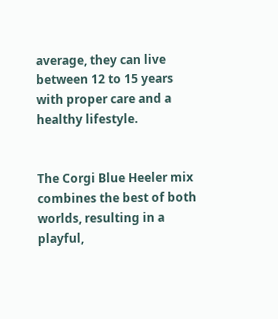average, they can live between 12 to 15 years with proper care and a healthy lifestyle.


The Corgi Blue Heeler mix combines the best of both worlds, resulting in a playful,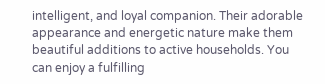intelligent, and loyal companion. Their adorable appearance and energetic nature make them beautiful additions to active households. You can enjoy a fulfilling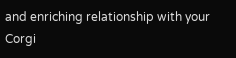and enriching relationship with your Corgi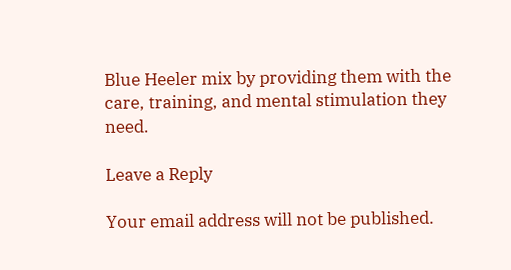Blue Heeler mix by providing them with the care, training, and mental stimulation they need.

Leave a Reply

Your email address will not be published.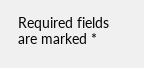Required fields are marked *